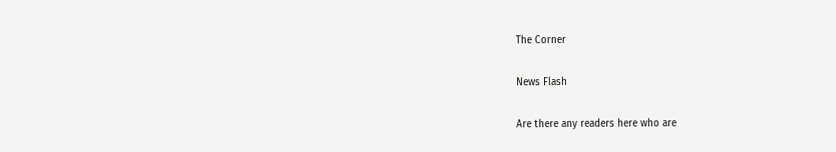The Corner

News Flash

Are there any readers here who are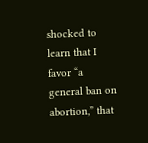shocked to learn that I favor “a general ban on abortion,” that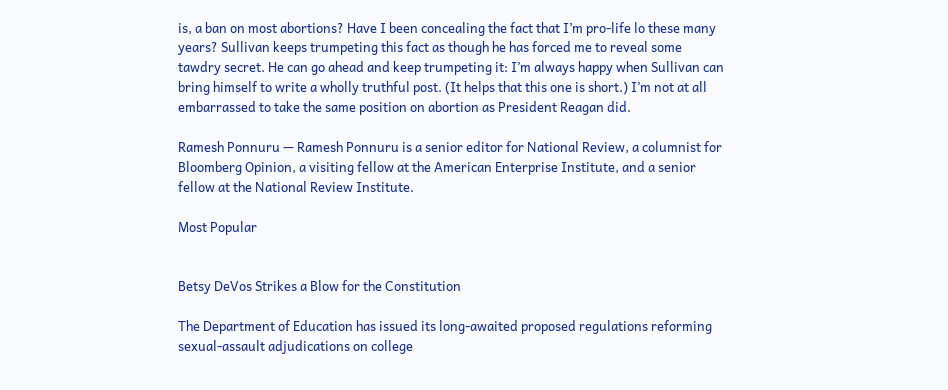is, a ban on most abortions? Have I been concealing the fact that I’m pro-life lo these many years? Sullivan keeps trumpeting this fact as though he has forced me to reveal some tawdry secret. He can go ahead and keep trumpeting it: I’m always happy when Sullivan can bring himself to write a wholly truthful post. (It helps that this one is short.) I’m not at all embarrassed to take the same position on abortion as President Reagan did.

Ramesh Ponnuru — Ramesh Ponnuru is a senior editor for National Review, a columnist for Bloomberg Opinion, a visiting fellow at the American Enterprise Institute, and a senior fellow at the National Review Institute.

Most Popular


Betsy DeVos Strikes a Blow for the Constitution

The Department of Education has issued its long-awaited proposed regulations reforming sexual-assault adjudications on college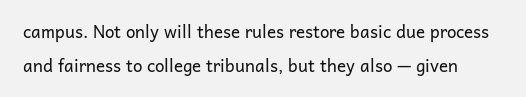campus. Not only will these rules restore basic due process and fairness to college tribunals, but they also — given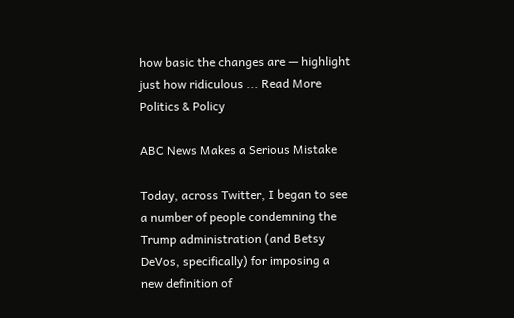how basic the changes are — highlight just how ridiculous ... Read More
Politics & Policy

ABC News Makes a Serious Mistake

Today, across Twitter, I began to see a number of people condemning the Trump administration (and Betsy DeVos, specifically) for imposing a new definition of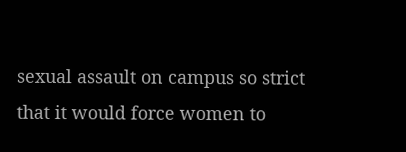sexual assault on campus so strict that it would force women to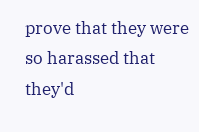prove that they were so harassed that they'd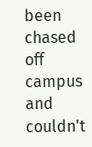been chased off campus and couldn't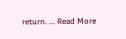return. ... Read More